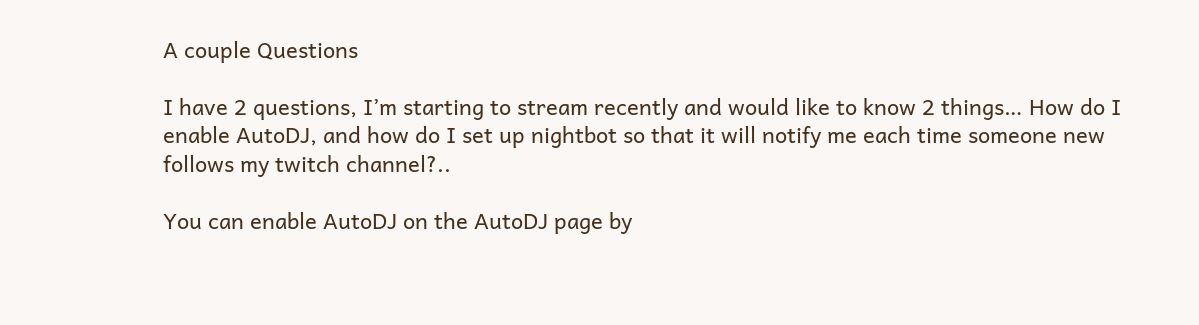A couple Questions

I have 2 questions, I’m starting to stream recently and would like to know 2 things… How do I enable AutoDJ, and how do I set up nightbot so that it will notify me each time someone new follows my twitch channel?..

You can enable AutoDJ on the AutoDJ page by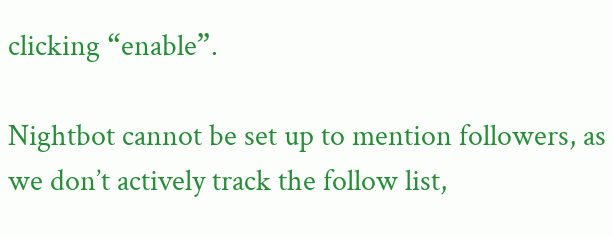clicking “enable”.

Nightbot cannot be set up to mention followers, as we don’t actively track the follow list,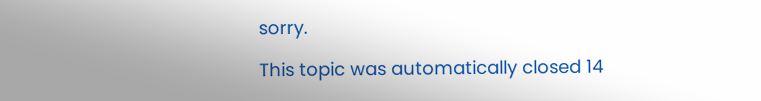sorry.

This topic was automatically closed 14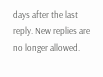days after the last reply. New replies are no longer allowed.